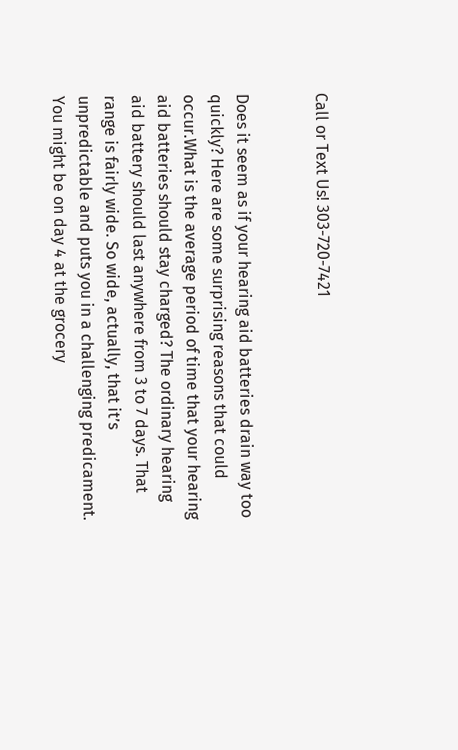Call or Text Us! 303-720-7421


Does it seem as if your hearing aid batteries drain way too quickly? Here are some surprising reasons that could occur.What is the average period of time that your hearing aid batteries should stay charged? The ordinary hearing aid battery should last anywhere from 3 to 7 days. That range is fairly wide. So wide, actually, that it’s unpredictable and puts you in a challenging predicament. You might be on day 4 at the grocery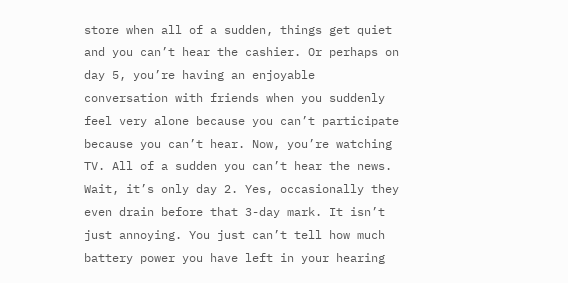store when all of a sudden, things get quiet and you can’t hear the cashier. Or perhaps on day 5, you’re having an enjoyable conversation with friends when you suddenly feel very alone because you can’t participate because you can’t hear. Now, you’re watching TV. All of a sudden you can’t hear the news. Wait, it’s only day 2. Yes, occasionally they even drain before that 3-day mark. It isn’t just annoying. You just can’t tell how much battery power you have left in your hearing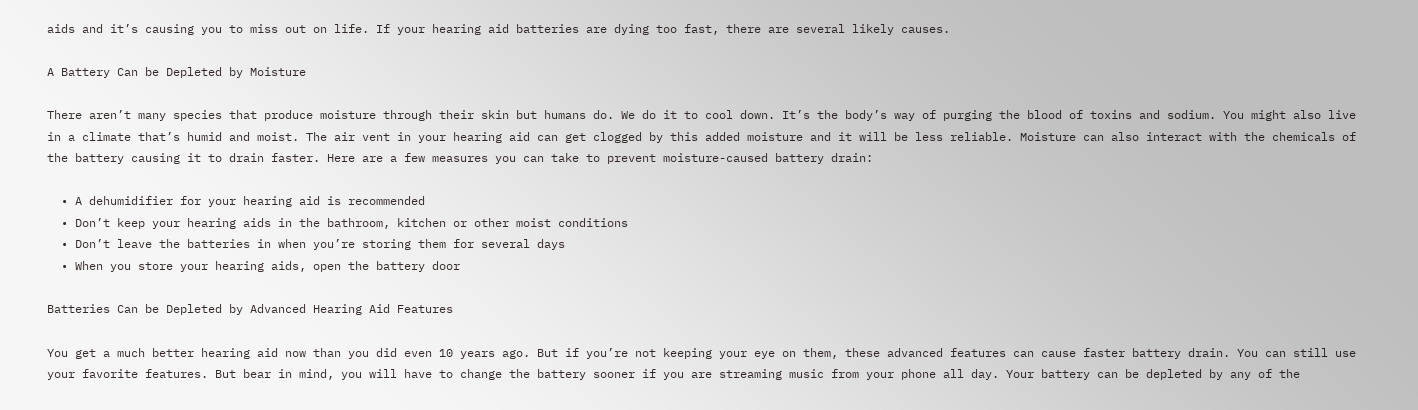aids and it’s causing you to miss out on life. If your hearing aid batteries are dying too fast, there are several likely causes.

A Battery Can be Depleted by Moisture

There aren’t many species that produce moisture through their skin but humans do. We do it to cool down. It’s the body’s way of purging the blood of toxins and sodium. You might also live in a climate that’s humid and moist. The air vent in your hearing aid can get clogged by this added moisture and it will be less reliable. Moisture can also interact with the chemicals of the battery causing it to drain faster. Here are a few measures you can take to prevent moisture-caused battery drain:

  • A dehumidifier for your hearing aid is recommended
  • Don’t keep your hearing aids in the bathroom, kitchen or other moist conditions
  • Don’t leave the batteries in when you’re storing them for several days
  • When you store your hearing aids, open the battery door

Batteries Can be Depleted by Advanced Hearing Aid Features

You get a much better hearing aid now than you did even 10 years ago. But if you’re not keeping your eye on them, these advanced features can cause faster battery drain. You can still use your favorite features. But bear in mind, you will have to change the battery sooner if you are streaming music from your phone all day. Your battery can be depleted by any of the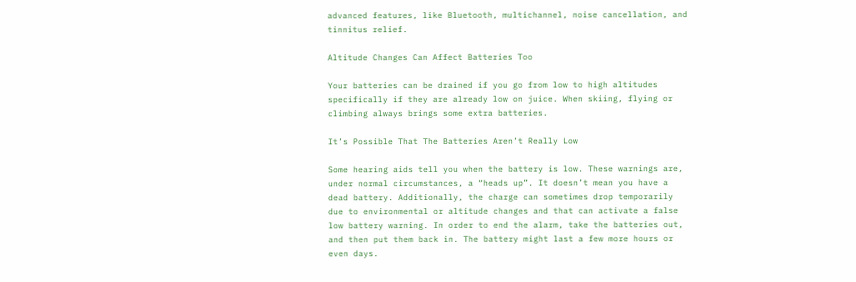advanced features, like Bluetooth, multichannel, noise cancellation, and tinnitus relief.

Altitude Changes Can Affect Batteries Too

Your batteries can be drained if you go from low to high altitudes specifically if they are already low on juice. When skiing, flying or climbing always brings some extra batteries.

It’s Possible That The Batteries Aren’t Really Low

Some hearing aids tell you when the battery is low. These warnings are, under normal circumstances, a “heads up”. It doesn’t mean you have a dead battery. Additionally, the charge can sometimes drop temporarily due to environmental or altitude changes and that can activate a false low battery warning. In order to end the alarm, take the batteries out, and then put them back in. The battery might last a few more hours or even days.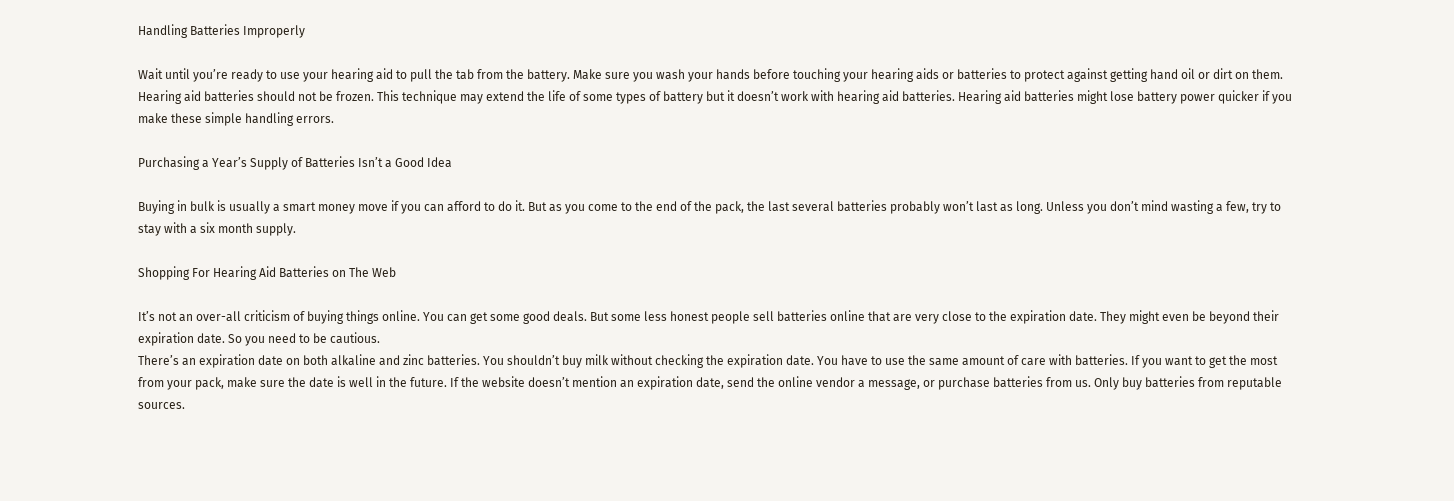Handling Batteries Improperly

Wait until you’re ready to use your hearing aid to pull the tab from the battery. Make sure you wash your hands before touching your hearing aids or batteries to protect against getting hand oil or dirt on them. Hearing aid batteries should not be frozen. This technique may extend the life of some types of battery but it doesn’t work with hearing aid batteries. Hearing aid batteries might lose battery power quicker if you make these simple handling errors.

Purchasing a Year’s Supply of Batteries Isn’t a Good Idea

Buying in bulk is usually a smart money move if you can afford to do it. But as you come to the end of the pack, the last several batteries probably won’t last as long. Unless you don’t mind wasting a few, try to stay with a six month supply.

Shopping For Hearing Aid Batteries on The Web

It’s not an over-all criticism of buying things online. You can get some good deals. But some less honest people sell batteries online that are very close to the expiration date. They might even be beyond their expiration date. So you need to be cautious.
There’s an expiration date on both alkaline and zinc batteries. You shouldn’t buy milk without checking the expiration date. You have to use the same amount of care with batteries. If you want to get the most from your pack, make sure the date is well in the future. If the website doesn’t mention an expiration date, send the online vendor a message, or purchase batteries from us. Only buy batteries from reputable sources.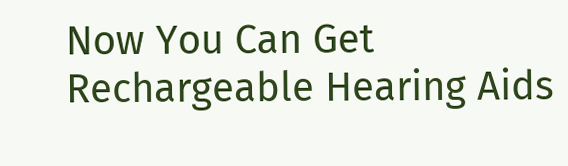Now You Can Get Rechargeable Hearing Aids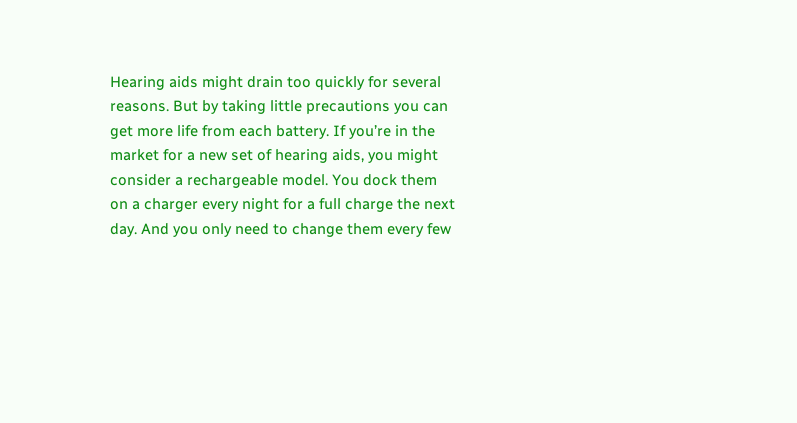Hearing aids might drain too quickly for several reasons. But by taking little precautions you can get more life from each battery. If you’re in the market for a new set of hearing aids, you might consider a rechargeable model. You dock them on a charger every night for a full charge the next day. And you only need to change them every few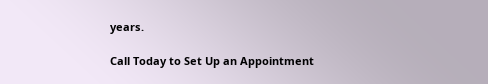years.

Call Today to Set Up an Appointment